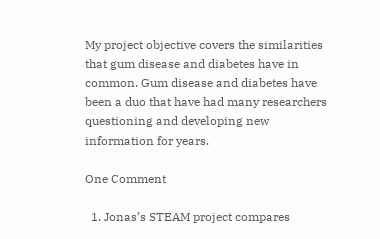My project objective covers the similarities that gum disease and diabetes have in common. Gum disease and diabetes have been a duo that have had many researchers questioning and developing new information for years.

One Comment

  1. Jonas’s STEAM project compares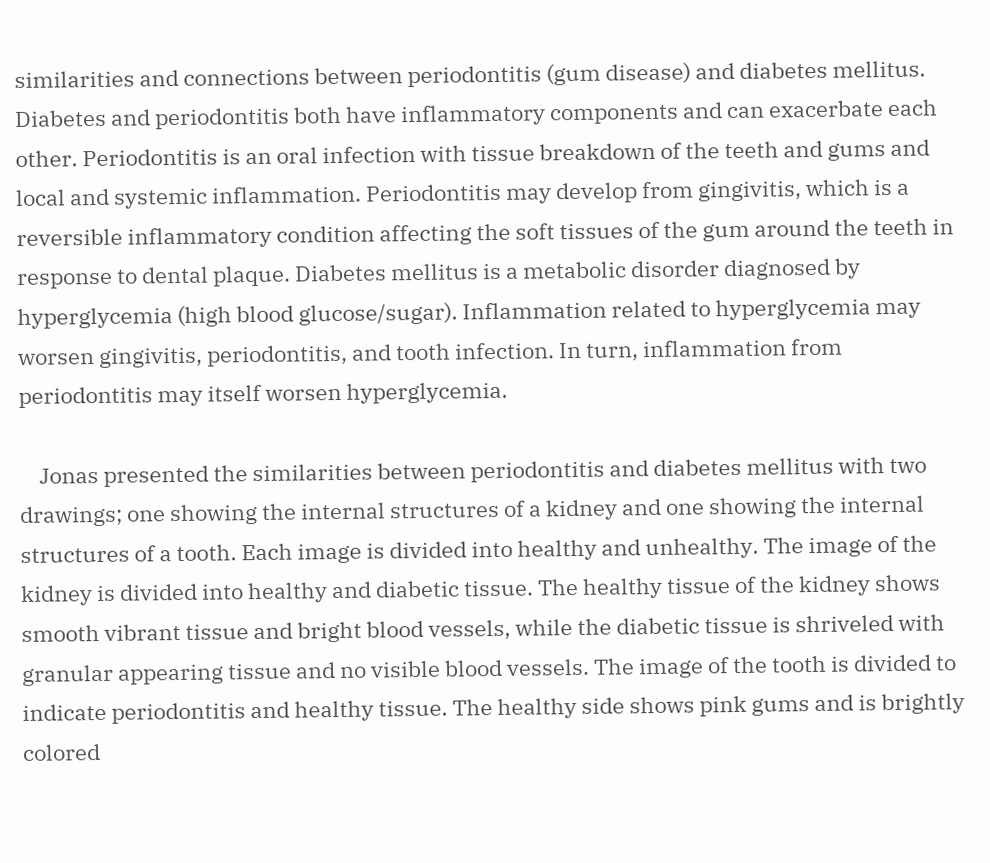similarities and connections between periodontitis (gum disease) and diabetes mellitus. Diabetes and periodontitis both have inflammatory components and can exacerbate each other. Periodontitis is an oral infection with tissue breakdown of the teeth and gums and local and systemic inflammation. Periodontitis may develop from gingivitis, which is a reversible inflammatory condition affecting the soft tissues of the gum around the teeth in response to dental plaque. Diabetes mellitus is a metabolic disorder diagnosed by hyperglycemia (high blood glucose/sugar). Inflammation related to hyperglycemia may worsen gingivitis, periodontitis, and tooth infection. In turn, inflammation from periodontitis may itself worsen hyperglycemia.

    Jonas presented the similarities between periodontitis and diabetes mellitus with two drawings; one showing the internal structures of a kidney and one showing the internal structures of a tooth. Each image is divided into healthy and unhealthy. The image of the kidney is divided into healthy and diabetic tissue. The healthy tissue of the kidney shows smooth vibrant tissue and bright blood vessels, while the diabetic tissue is shriveled with granular appearing tissue and no visible blood vessels. The image of the tooth is divided to indicate periodontitis and healthy tissue. The healthy side shows pink gums and is brightly colored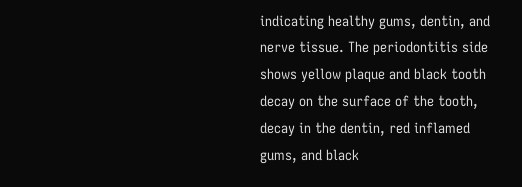indicating healthy gums, dentin, and nerve tissue. The periodontitis side shows yellow plaque and black tooth decay on the surface of the tooth, decay in the dentin, red inflamed gums, and black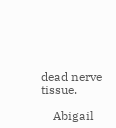dead nerve tissue.

    Abigail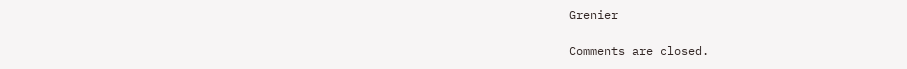Grenier

Comments are closed.